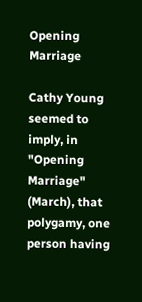Opening Marriage

Cathy Young seemed to imply, in "Opening Marriage" (March), that polygamy, one person having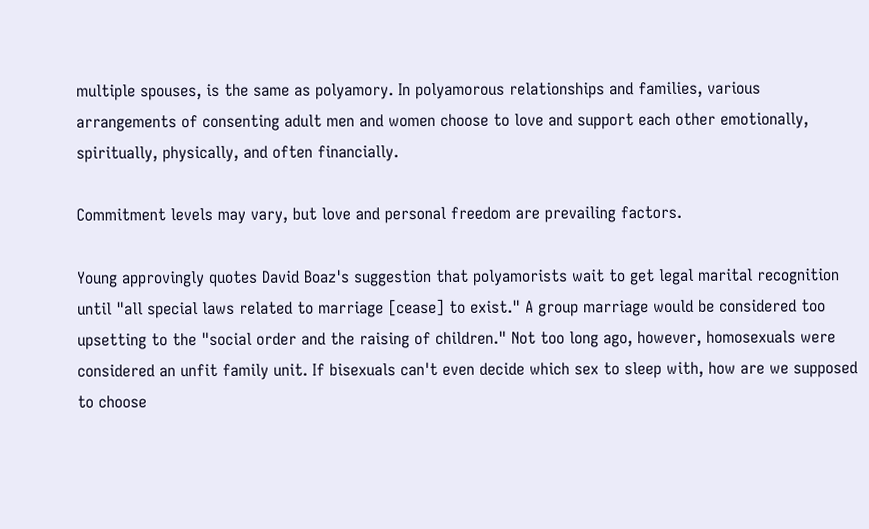multiple spouses, is the same as polyamory. In polyamorous relationships and families, various arrangements of consenting adult men and women choose to love and support each other emotionally, spiritually, physically, and often financially.

Commitment levels may vary, but love and personal freedom are prevailing factors.

Young approvingly quotes David Boaz's suggestion that polyamorists wait to get legal marital recognition until "all special laws related to marriage [cease] to exist." A group marriage would be considered too upsetting to the "social order and the raising of children." Not too long ago, however, homosexuals were considered an unfit family unit. If bisexuals can't even decide which sex to sleep with, how are we supposed to choose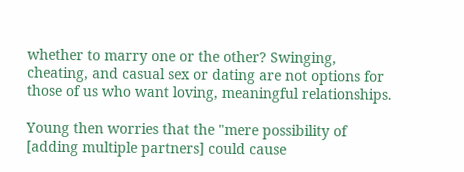whether to marry one or the other? Swinging, cheating, and casual sex or dating are not options for those of us who want loving, meaningful relationships.

Young then worries that the "mere possibility of [adding multiple partners] could cause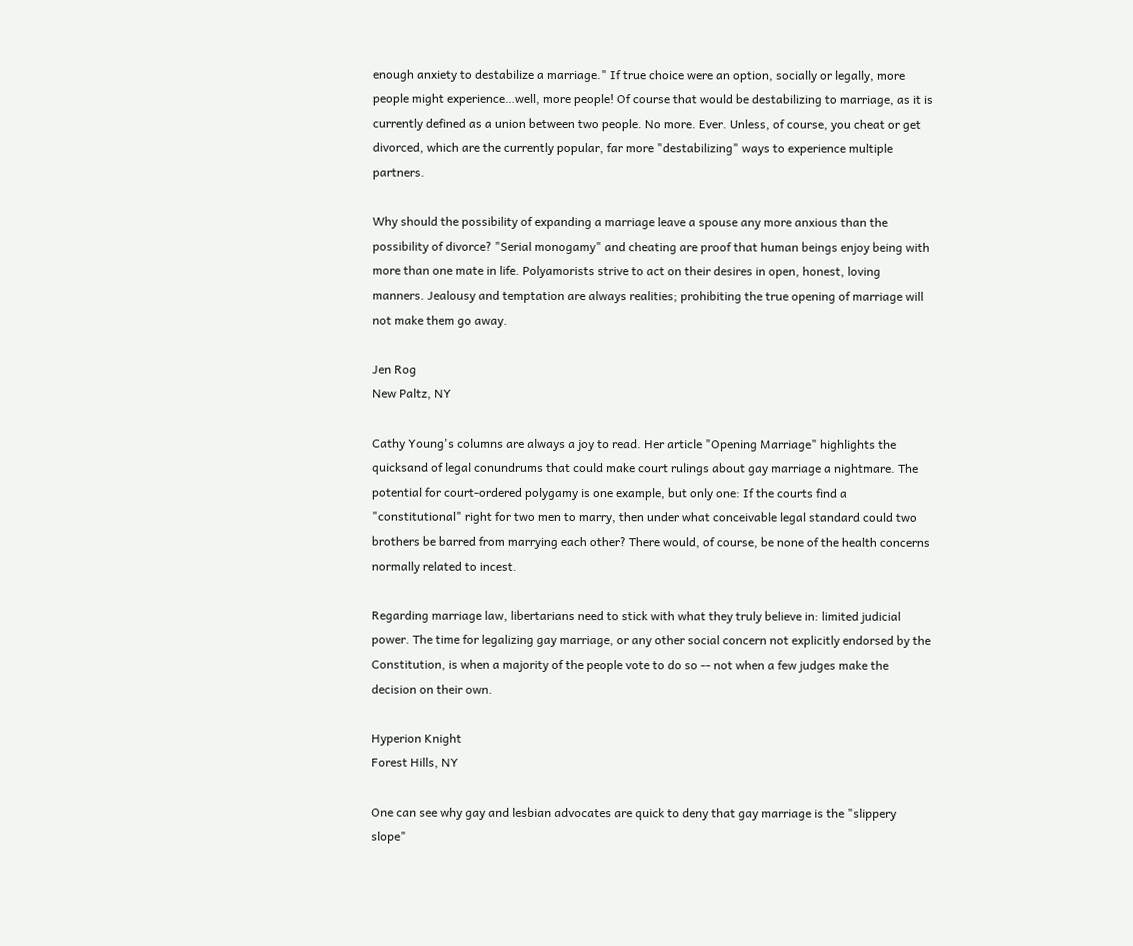enough anxiety to destabilize a marriage." If true choice were an option, socially or legally, more people might experience…well, more people! Of course that would be destabilizing to marriage, as it is currently defined as a union between two people. No more. Ever. Unless, of course, you cheat or get divorced, which are the currently popular, far more "destabilizing" ways to experience multiple partners.

Why should the possibility of expanding a marriage leave a spouse any more anxious than the possibility of divorce? "Serial monogamy" and cheating are proof that human beings enjoy being with more than one mate in life. Polyamorists strive to act on their desires in open, honest, loving manners. Jealousy and temptation are always realities; prohibiting the true opening of marriage will not make them go away.

Jen Rog
New Paltz, NY

Cathy Young's columns are always a joy to read. Her article "Opening Marriage" highlights the quicksand of legal conundrums that could make court rulings about gay marriage a nightmare. The potential for court-ordered polygamy is one example, but only one: If the courts find a "constitutional" right for two men to marry, then under what conceivable legal standard could two brothers be barred from marrying each other? There would, of course, be none of the health concerns normally related to incest.

Regarding marriage law, libertarians need to stick with what they truly believe in: limited judicial power. The time for legalizing gay marriage, or any other social concern not explicitly endorsed by the Constitution, is when a majority of the people vote to do so -- not when a few judges make the decision on their own.

Hyperion Knight
Forest Hills, NY

One can see why gay and lesbian advocates are quick to deny that gay marriage is the "slippery slope"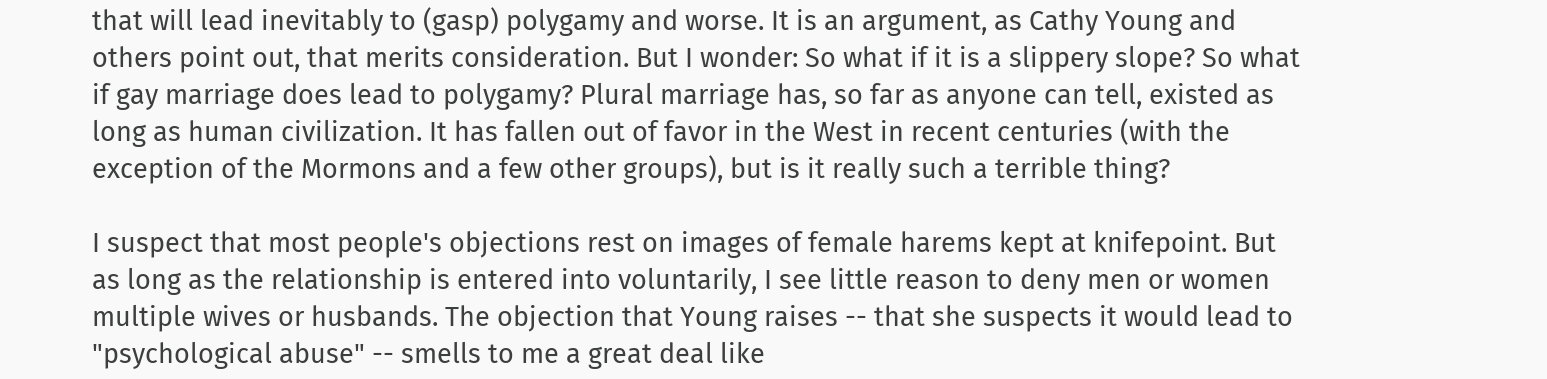that will lead inevitably to (gasp) polygamy and worse. It is an argument, as Cathy Young and others point out, that merits consideration. But I wonder: So what if it is a slippery slope? So what if gay marriage does lead to polygamy? Plural marriage has, so far as anyone can tell, existed as long as human civilization. It has fallen out of favor in the West in recent centuries (with the exception of the Mormons and a few other groups), but is it really such a terrible thing?

I suspect that most people's objections rest on images of female harems kept at knifepoint. But as long as the relationship is entered into voluntarily, I see little reason to deny men or women multiple wives or husbands. The objection that Young raises -- that she suspects it would lead to "psychological abuse" -- smells to me a great deal like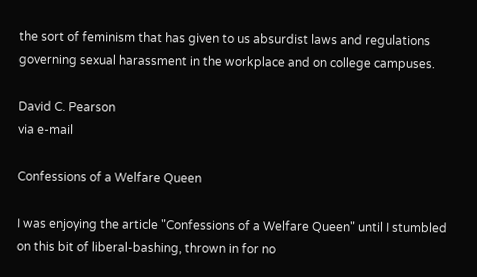the sort of feminism that has given to us absurdist laws and regulations governing sexual harassment in the workplace and on college campuses.

David C. Pearson
via e-mail

Confessions of a Welfare Queen

I was enjoying the article "Confessions of a Welfare Queen" until I stumbled on this bit of liberal-bashing, thrown in for no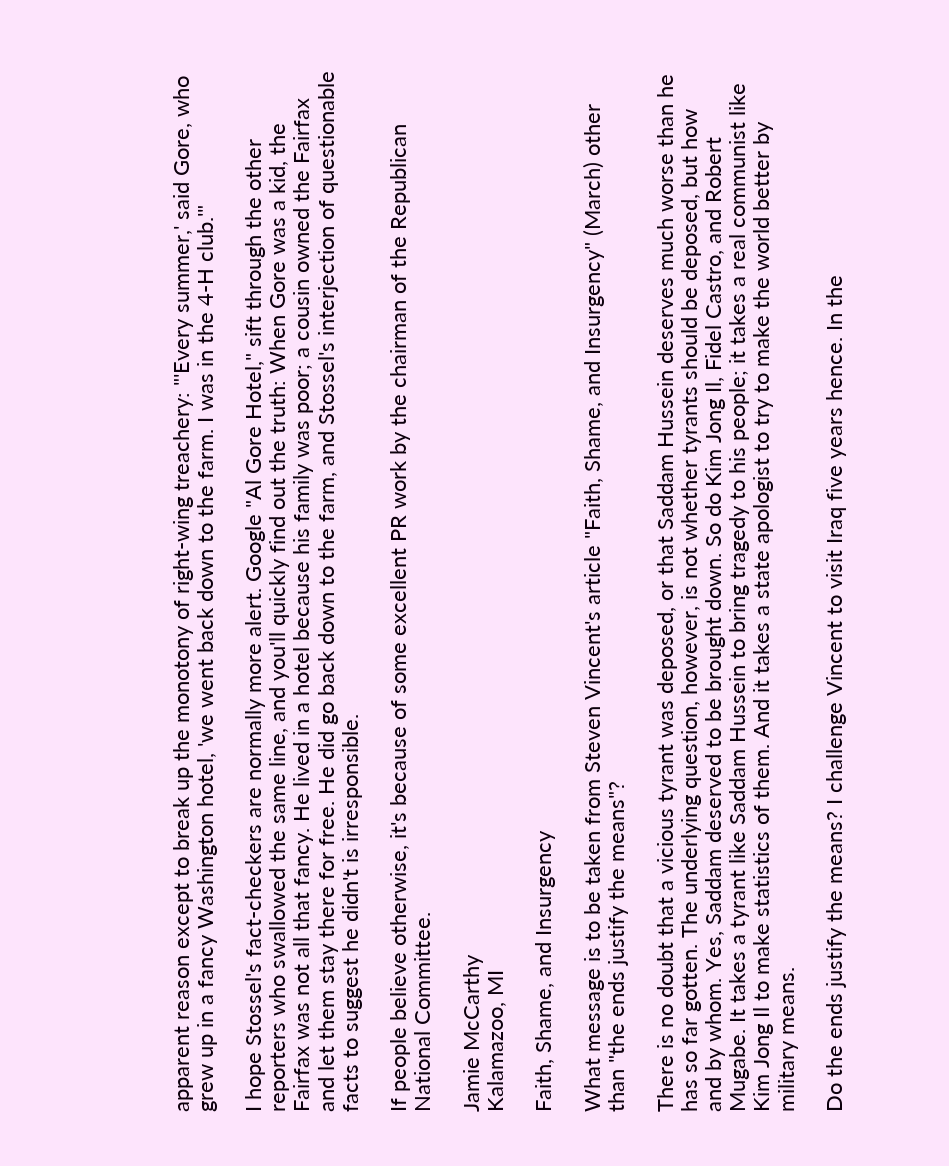apparent reason except to break up the monotony of right-wing treachery: "'Every summer,' said Gore, who grew up in a fancy Washington hotel, 'we went back down to the farm. I was in the 4-H club.'"

I hope Stossel's fact-checkers are normally more alert. Google "Al Gore Hotel," sift through the other reporters who swallowed the same line, and you'll quickly find out the truth: When Gore was a kid, the Fairfax was not all that fancy. He lived in a hotel because his family was poor; a cousin owned the Fairfax and let them stay there for free. He did go back down to the farm, and Stossel's interjection of questionable facts to suggest he didn't is irresponsible.

If people believe otherwise, it's because of some excellent PR work by the chairman of the Republican National Committee.

Jamie McCarthy
Kalamazoo, MI

Faith, Shame, and Insurgency

What message is to be taken from Steven Vincent's article "Faith, Shame, and Insurgency" (March) other than "the ends justify the means"?

There is no doubt that a vicious tyrant was deposed, or that Saddam Hussein deserves much worse than he has so far gotten. The underlying question, however, is not whether tyrants should be deposed, but how and by whom. Yes, Saddam deserved to be brought down. So do Kim Jong Il, Fidel Castro, and Robert Mugabe. It takes a tyrant like Saddam Hussein to bring tragedy to his people; it takes a real communist like Kim Jong Il to make statistics of them. And it takes a state apologist to try to make the world better by military means.

Do the ends justify the means? I challenge Vincent to visit Iraq five years hence. In the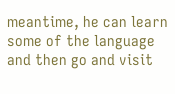meantime, he can learn some of the language and then go and visit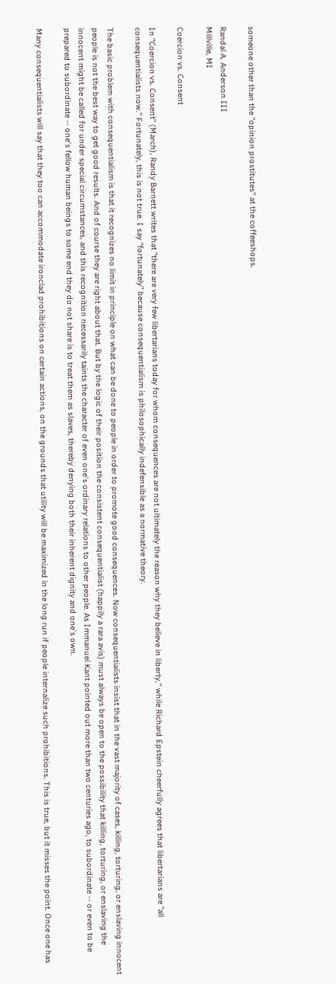someone other than the "opinion prostitutes" at the coffeeshops.

Randal A. Anderson III
Millville, MI

Coercion vs. Consent

In "Coercion vs. Consent" (March), Randy Barnett writes that "there are very few libertarians today for whom consequences are not ultimately the reason why they believe in liberty," while Richard Epstein cheerfully agrees that libertarians are "all consequentialists now." Fortunately, this is not true. I say "fortunately" because consequentialism is philosophically indefensible as a normative theory.

The basic problem with consequentialism is that it recognizes no limit in principle on what can be done to people in order to promote good consequences. Now consequentialists insist that in the vast majority of cases, killing, torturing, or enslaving innocent people is not the best way to get good results. And of course they are right about that. But by the logic of their position the consistent consequentialist (happily a rara avis) must always be open to the possibility that killing, torturing, or enslaving the innocent might be called for under special circumstances, and this recognition necessarily taints the character of even one's ordinary relations to other people. As Immanuel Kant pointed out more than two centuries ago, to subordinate -- or even to be prepared to subordinate -- one's fellow human beings to some end they do not share is to treat them as slaves, thereby denying both their inherent dignity and one's own.

Many consequentialists will say that they too can accommodate ironclad prohibitions on certain actions, on the grounds that utility will be maximized in the long run if people internalize such prohibitions. This is true, but it misses the point. Once one has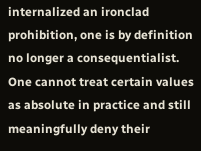internalized an ironclad prohibition, one is by definition no longer a consequentialist. One cannot treat certain values as absolute in practice and still meaningfully deny their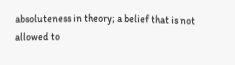absoluteness in theory; a belief that is not allowed to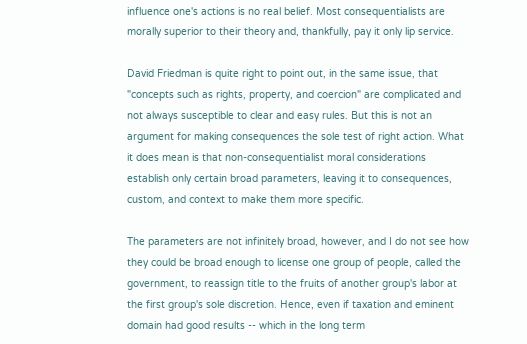influence one's actions is no real belief. Most consequentialists are morally superior to their theory and, thankfully, pay it only lip service.

David Friedman is quite right to point out, in the same issue, that "concepts such as rights, property, and coercion" are complicated and not always susceptible to clear and easy rules. But this is not an argument for making consequences the sole test of right action. What it does mean is that non-consequentialist moral considerations establish only certain broad parameters, leaving it to consequences, custom, and context to make them more specific.

The parameters are not infinitely broad, however, and I do not see how they could be broad enough to license one group of people, called the government, to reassign title to the fruits of another group's labor at the first group's sole discretion. Hence, even if taxation and eminent domain had good results -- which in the long term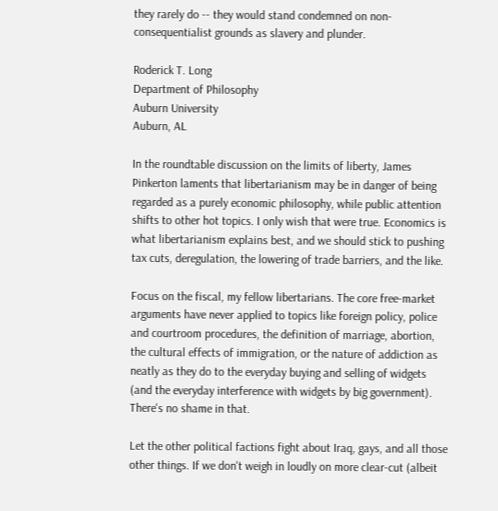they rarely do -- they would stand condemned on non-consequentialist grounds as slavery and plunder.

Roderick T. Long
Department of Philosophy
Auburn University
Auburn, AL

In the roundtable discussion on the limits of liberty, James Pinkerton laments that libertarianism may be in danger of being regarded as a purely economic philosophy, while public attention shifts to other hot topics. I only wish that were true. Economics is what libertarianism explains best, and we should stick to pushing tax cuts, deregulation, the lowering of trade barriers, and the like.

Focus on the fiscal, my fellow libertarians. The core free-market arguments have never applied to topics like foreign policy, police and courtroom procedures, the definition of marriage, abortion, the cultural effects of immigration, or the nature of addiction as neatly as they do to the everyday buying and selling of widgets (and the everyday interference with widgets by big government). There's no shame in that.

Let the other political factions fight about Iraq, gays, and all those other things. If we don't weigh in loudly on more clear-cut (albeit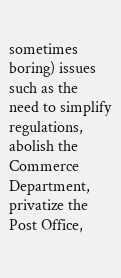sometimes boring) issues such as the need to simplify regulations, abolish the Commerce Department, privatize the Post Office,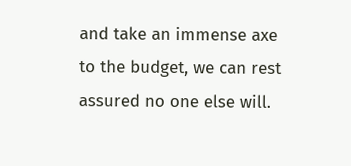and take an immense axe to the budget, we can rest assured no one else will.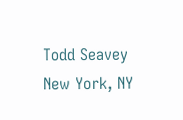Todd Seavey
New York, NY